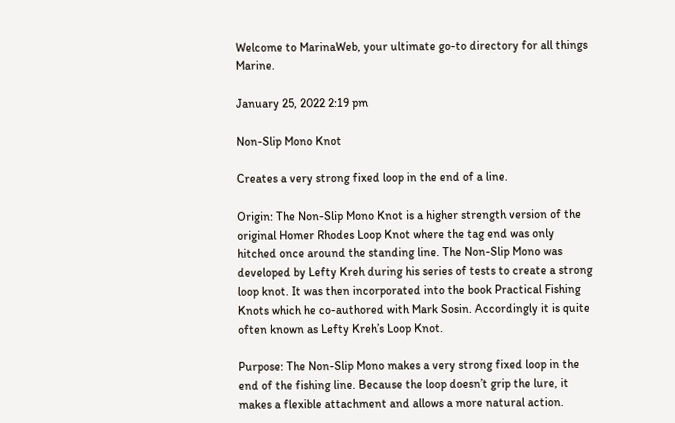Welcome to MarinaWeb, your ultimate go-to directory for all things Marine.

January 25, 2022 2:19 pm

Non-Slip Mono Knot

Creates a very strong fixed loop in the end of a line.

Origin: The Non-Slip Mono Knot is a higher strength version of the original Homer Rhodes Loop Knot where the tag end was only hitched once around the standing line. The Non-Slip Mono was developed by Lefty Kreh during his series of tests to create a strong loop knot. It was then incorporated into the book Practical Fishing Knots which he co-authored with Mark Sosin. Accordingly it is quite often known as Lefty Kreh’s Loop Knot.

Purpose: The Non-Slip Mono makes a very strong fixed loop in the end of the fishing line. Because the loop doesn’t grip the lure, it makes a flexible attachment and allows a more natural action.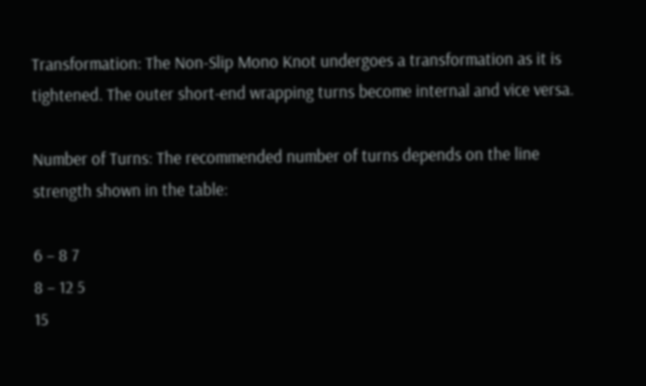Transformation: The Non-Slip Mono Knot undergoes a transformation as it is tightened. The outer short-end wrapping turns become internal and vice versa.

Number of Turns: The recommended number of turns depends on the line strength shown in the table:

6 – 8 7
8 – 12 5
15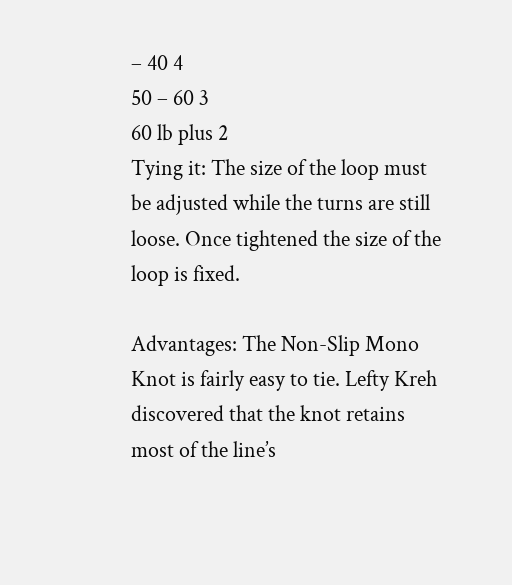– 40 4
50 – 60 3
60 lb plus 2
Tying it: The size of the loop must be adjusted while the turns are still loose. Once tightened the size of the loop is fixed.

Advantages: The Non-Slip Mono Knot is fairly easy to tie. Lefty Kreh discovered that the knot retains most of the line’s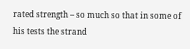rated strength – so much so that in some of his tests the strand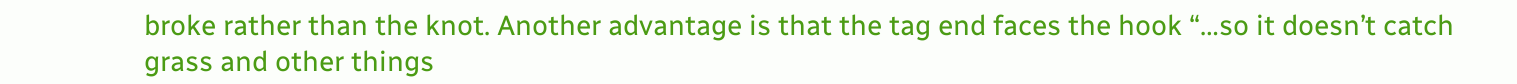broke rather than the knot. Another advantage is that the tag end faces the hook “…so it doesn’t catch grass and other things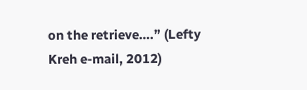on the retrieve….” (Lefty Kreh e-mail, 2012)